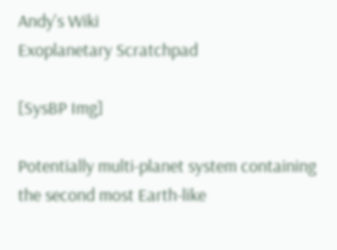Andy's Wiki
Exoplanetary Scratchpad

[SysBP Img]

Potentially multi-planet system containing the second most Earth-like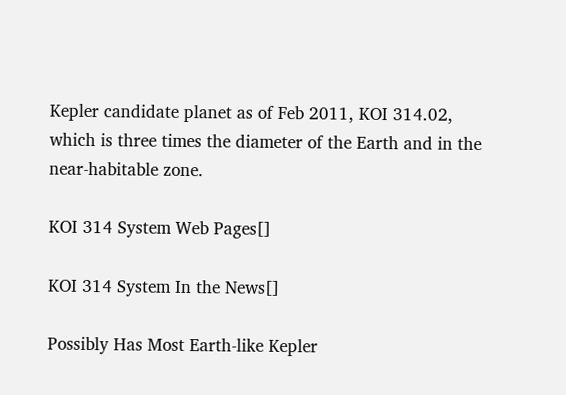Kepler candidate planet as of Feb 2011, KOI 314.02, which is three times the diameter of the Earth and in the near-habitable zone.

KOI 314 System Web Pages[]

KOI 314 System In the News[]

Possibly Has Most Earth-like Kepler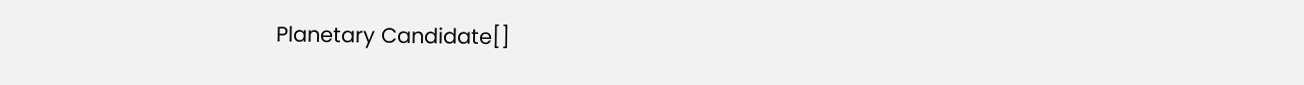Planetary Candidate[]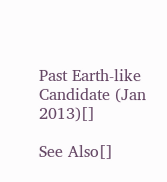Past Earth-like Candidate (Jan 2013)[]

See Also[]